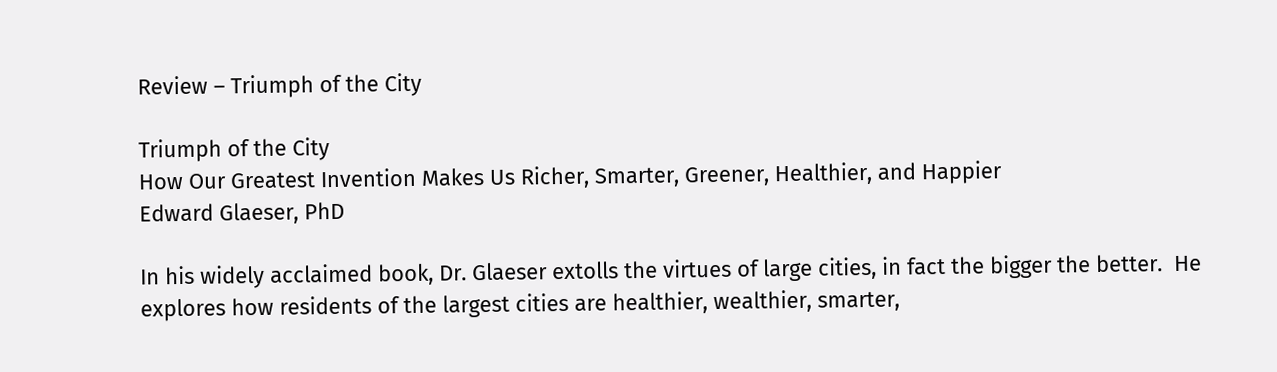Review – Triumph of the City

Triumph of the City
How Our Greatest Invention Makes Us Richer, Smarter, Greener, Healthier, and Happier
Edward Glaeser, PhD

In his widely acclaimed book, Dr. Glaeser extolls the virtues of large cities, in fact the bigger the better.  He explores how residents of the largest cities are healthier, wealthier, smarter,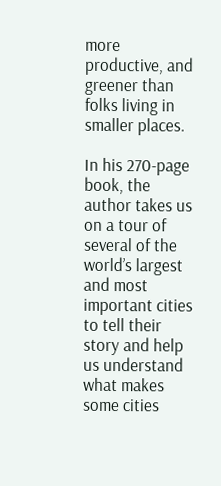more productive, and greener than folks living in smaller places.

In his 270-page book, the author takes us on a tour of several of the world’s largest and most important cities to tell their story and help us understand what makes some cities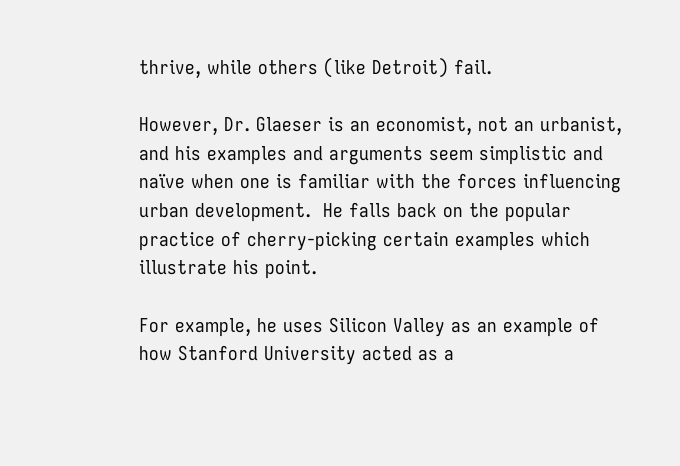thrive, while others (like Detroit) fail.

However, Dr. Glaeser is an economist, not an urbanist, and his examples and arguments seem simplistic and naïve when one is familiar with the forces influencing urban development.  He falls back on the popular practice of cherry-picking certain examples which illustrate his point.

For example, he uses Silicon Valley as an example of how Stanford University acted as a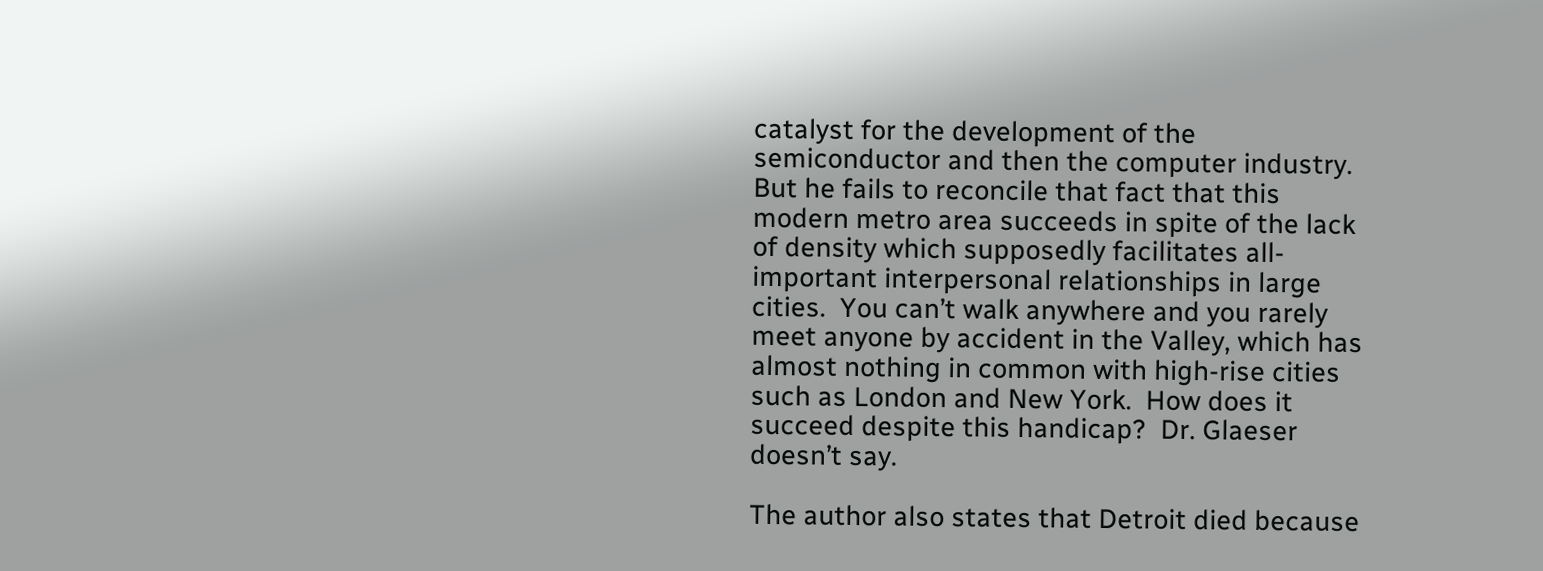catalyst for the development of the semiconductor and then the computer industry.  But he fails to reconcile that fact that this modern metro area succeeds in spite of the lack of density which supposedly facilitates all-important interpersonal relationships in large cities.  You can’t walk anywhere and you rarely meet anyone by accident in the Valley, which has almost nothing in common with high-rise cities such as London and New York.  How does it succeed despite this handicap?  Dr. Glaeser doesn’t say.

The author also states that Detroit died because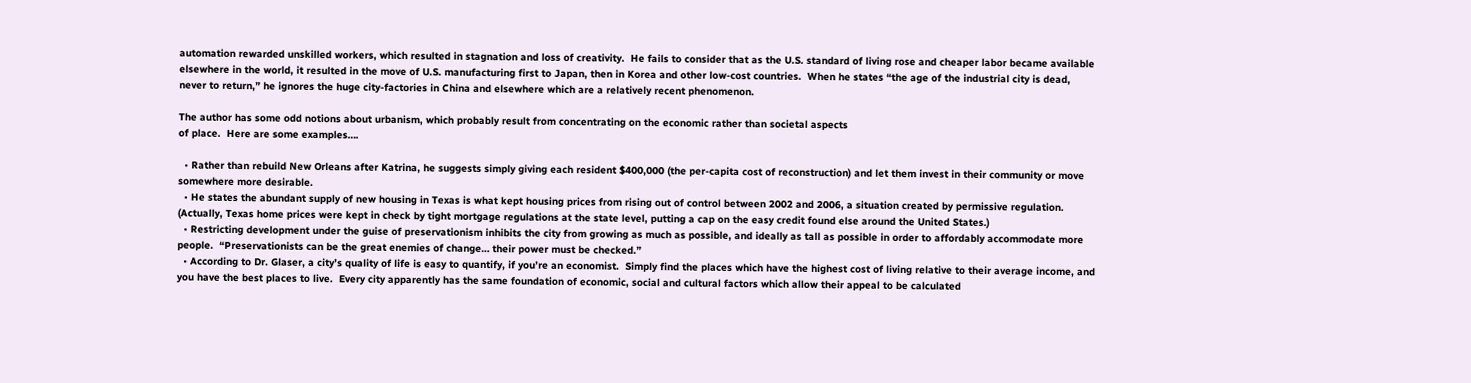automation rewarded unskilled workers, which resulted in stagnation and loss of creativity.  He fails to consider that as the U.S. standard of living rose and cheaper labor became available elsewhere in the world, it resulted in the move of U.S. manufacturing first to Japan, then in Korea and other low-cost countries.  When he states “the age of the industrial city is dead, never to return,” he ignores the huge city-factories in China and elsewhere which are a relatively recent phenomenon.

The author has some odd notions about urbanism, which probably result from concentrating on the economic rather than societal aspects
of place.  Here are some examples….

  • Rather than rebuild New Orleans after Katrina, he suggests simply giving each resident $400,000 (the per-capita cost of reconstruction) and let them invest in their community or move somewhere more desirable.
  • He states the abundant supply of new housing in Texas is what kept housing prices from rising out of control between 2002 and 2006, a situation created by permissive regulation.  (Actually, Texas home prices were kept in check by tight mortgage regulations at the state level, putting a cap on the easy credit found else around the United States.)
  • Restricting development under the guise of preservationism inhibits the city from growing as much as possible, and ideally as tall as possible in order to affordably accommodate more people.  “Preservationists can be the great enemies of change… their power must be checked.”
  • According to Dr. Glaser, a city’s quality of life is easy to quantify, if you’re an economist.  Simply find the places which have the highest cost of living relative to their average income, and you have the best places to live.  Every city apparently has the same foundation of economic, social and cultural factors which allow their appeal to be calculated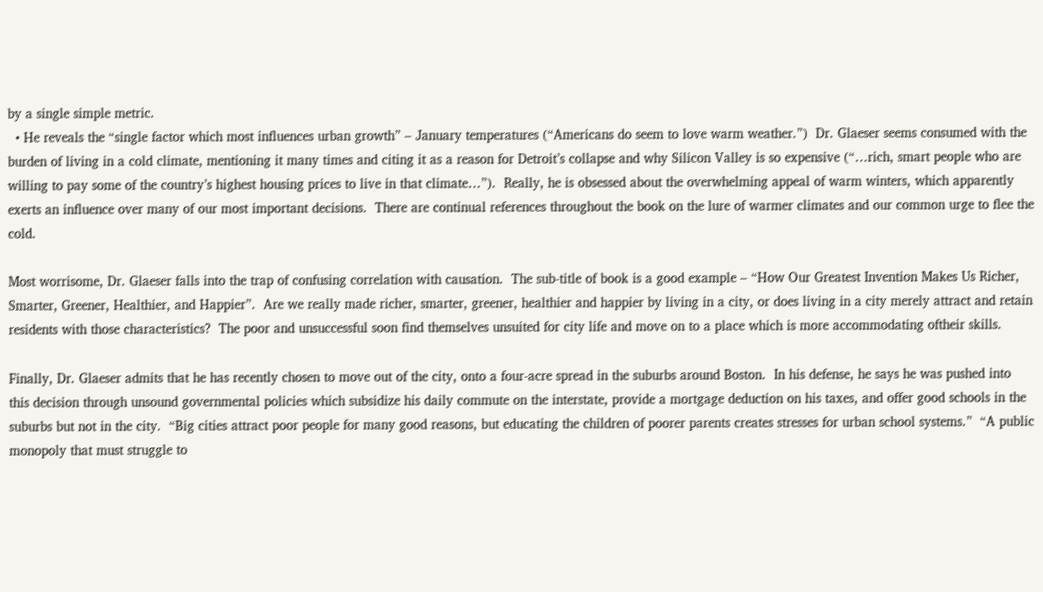by a single simple metric.
  • He reveals the “single factor which most influences urban growth” – January temperatures (“Americans do seem to love warm weather.”)  Dr. Glaeser seems consumed with the burden of living in a cold climate, mentioning it many times and citing it as a reason for Detroit’s collapse and why Silicon Valley is so expensive (“…rich, smart people who are willing to pay some of the country’s highest housing prices to live in that climate…”).  Really, he is obsessed about the overwhelming appeal of warm winters, which apparently exerts an influence over many of our most important decisions.  There are continual references throughout the book on the lure of warmer climates and our common urge to flee the cold.

Most worrisome, Dr. Glaeser falls into the trap of confusing correlation with causation.  The sub-title of book is a good example – “How Our Greatest Invention Makes Us Richer, Smarter, Greener, Healthier, and Happier”.  Are we really made richer, smarter, greener, healthier and happier by living in a city, or does living in a city merely attract and retain residents with those characteristics?  The poor and unsuccessful soon find themselves unsuited for city life and move on to a place which is more accommodating oftheir skills.

Finally, Dr. Glaeser admits that he has recently chosen to move out of the city, onto a four-acre spread in the suburbs around Boston.  In his defense, he says he was pushed into  this decision through unsound governmental policies which subsidize his daily commute on the interstate, provide a mortgage deduction on his taxes, and offer good schools in the suburbs but not in the city.  “Big cities attract poor people for many good reasons, but educating the children of poorer parents creates stresses for urban school systems.”  “A public monopoly that must struggle to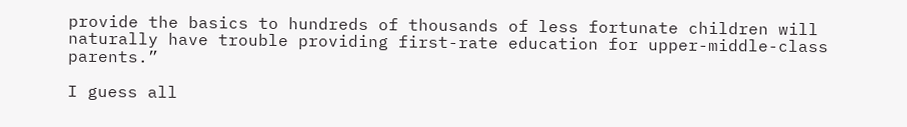provide the basics to hundreds of thousands of less fortunate children will naturally have trouble providing first-rate education for upper-middle-class parents.”

I guess all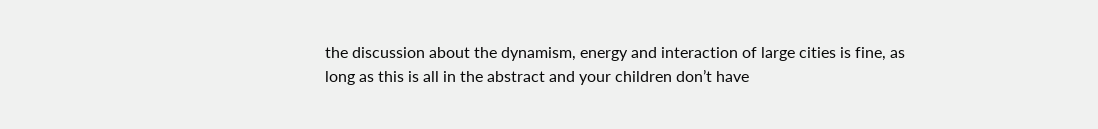the discussion about the dynamism, energy and interaction of large cities is fine, as long as this is all in the abstract and your children don’t have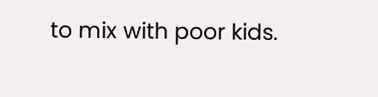to mix with poor kids.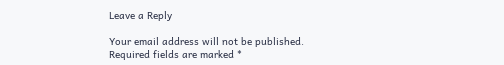Leave a Reply

Your email address will not be published. Required fields are marked *